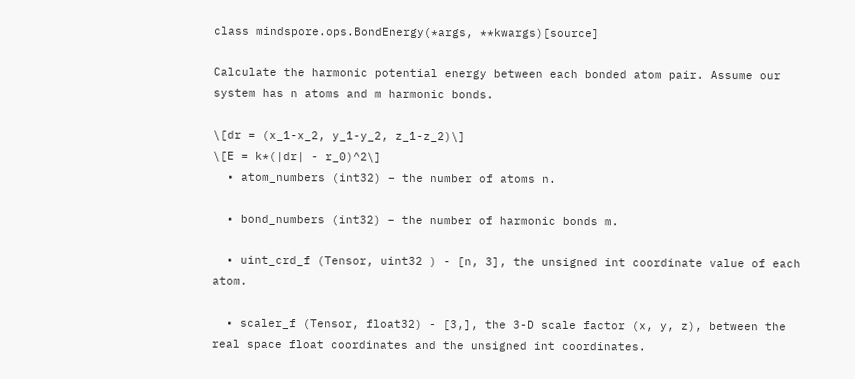class mindspore.ops.BondEnergy(*args, **kwargs)[source]

Calculate the harmonic potential energy between each bonded atom pair. Assume our system has n atoms and m harmonic bonds.

\[dr = (x_1-x_2, y_1-y_2, z_1-z_2)\]
\[E = k*(|dr| - r_0)^2\]
  • atom_numbers (int32) – the number of atoms n.

  • bond_numbers (int32) – the number of harmonic bonds m.

  • uint_crd_f (Tensor, uint32 ) - [n, 3], the unsigned int coordinate value of each atom.

  • scaler_f (Tensor, float32) - [3,], the 3-D scale factor (x, y, z), between the real space float coordinates and the unsigned int coordinates.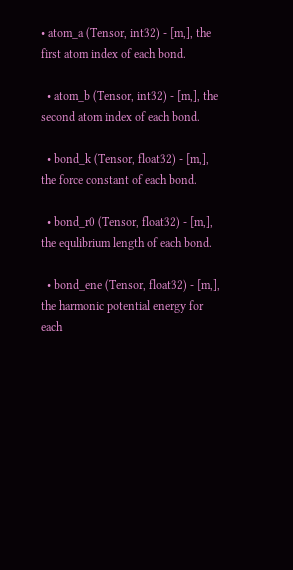• atom_a (Tensor, int32) - [m,], the first atom index of each bond.

  • atom_b (Tensor, int32) - [m,], the second atom index of each bond.

  • bond_k (Tensor, float32) - [m,], the force constant of each bond.

  • bond_r0 (Tensor, float32) - [m,], the equlibrium length of each bond.

  • bond_ene (Tensor, float32) - [m,], the harmonic potential energy for each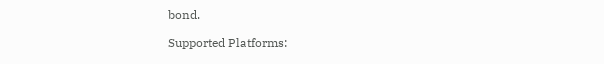bond.

Supported Platforms: